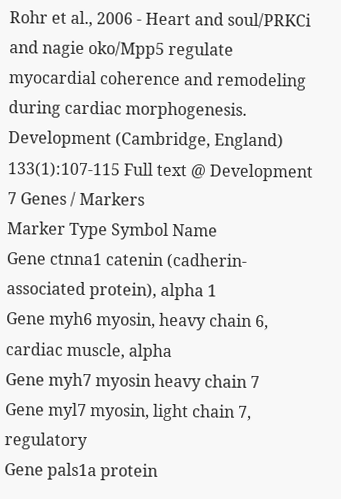Rohr et al., 2006 - Heart and soul/PRKCi and nagie oko/Mpp5 regulate myocardial coherence and remodeling during cardiac morphogenesis. Development (Cambridge, England)   133(1):107-115 Full text @ Development
7 Genes / Markers
Marker Type Symbol Name
Gene ctnna1 catenin (cadherin-associated protein), alpha 1
Gene myh6 myosin, heavy chain 6, cardiac muscle, alpha
Gene myh7 myosin heavy chain 7
Gene myl7 myosin, light chain 7, regulatory
Gene pals1a protein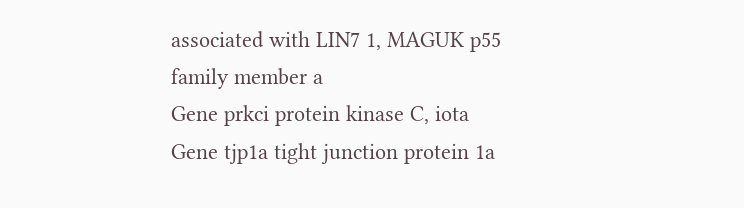associated with LIN7 1, MAGUK p55 family member a
Gene prkci protein kinase C, iota
Gene tjp1a tight junction protein 1a